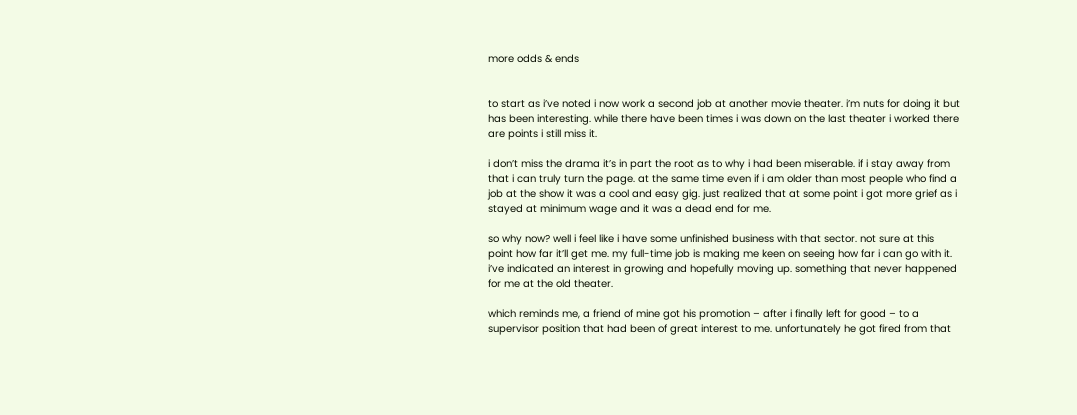more odds & ends


to start as i’ve noted i now work a second job at another movie theater. i’m nuts for doing it but has been interesting. while there have been times i was down on the last theater i worked there are points i still miss it.

i don’t miss the drama it’s in part the root as to why i had been miserable. if i stay away from that i can truly turn the page. at the same time even if i am older than most people who find a job at the show it was a cool and easy gig. just realized that at some point i got more grief as i stayed at minimum wage and it was a dead end for me.

so why now? well i feel like i have some unfinished business with that sector. not sure at this point how far it’ll get me. my full-time job is making me keen on seeing how far i can go with it. i’ve indicated an interest in growing and hopefully moving up. something that never happened for me at the old theater.

which reminds me, a friend of mine got his promotion – after i finally left for good – to a supervisor position that had been of great interest to me. unfortunately he got fired from that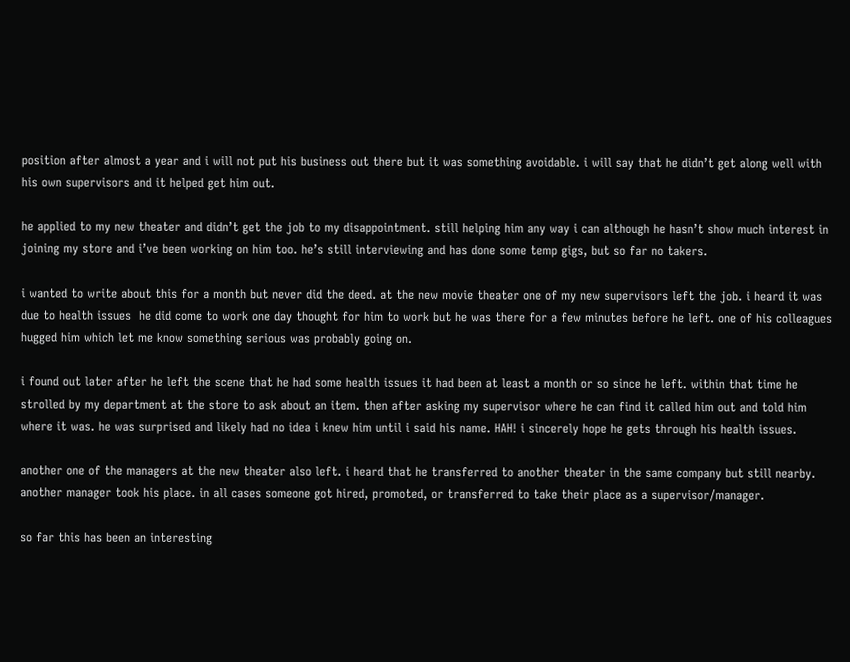position after almost a year and i will not put his business out there but it was something avoidable. i will say that he didn’t get along well with his own supervisors and it helped get him out.

he applied to my new theater and didn’t get the job to my disappointment. still helping him any way i can although he hasn’t show much interest in joining my store and i’ve been working on him too. he’s still interviewing and has done some temp gigs, but so far no takers.

i wanted to write about this for a month but never did the deed. at the new movie theater one of my new supervisors left the job. i heard it was due to health issues  he did come to work one day thought for him to work but he was there for a few minutes before he left. one of his colleagues hugged him which let me know something serious was probably going on.

i found out later after he left the scene that he had some health issues it had been at least a month or so since he left. within that time he strolled by my department at the store to ask about an item. then after asking my supervisor where he can find it called him out and told him where it was. he was surprised and likely had no idea i knew him until i said his name. HAH! i sincerely hope he gets through his health issues.

another one of the managers at the new theater also left. i heard that he transferred to another theater in the same company but still nearby. another manager took his place. in all cases someone got hired, promoted, or transferred to take their place as a supervisor/manager.

so far this has been an interesting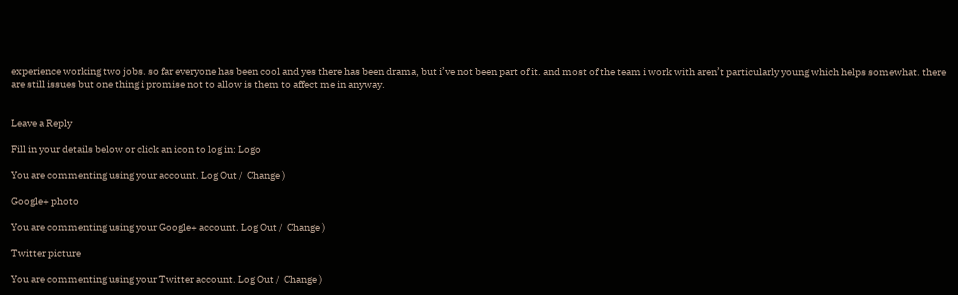experience working two jobs. so far everyone has been cool and yes there has been drama, but i’ve not been part of it. and most of the team i work with aren’t particularly young which helps somewhat. there are still issues but one thing i promise not to allow is them to affect me in anyway.


Leave a Reply

Fill in your details below or click an icon to log in: Logo

You are commenting using your account. Log Out /  Change )

Google+ photo

You are commenting using your Google+ account. Log Out /  Change )

Twitter picture

You are commenting using your Twitter account. Log Out /  Change )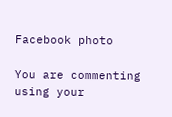Facebook photo

You are commenting using your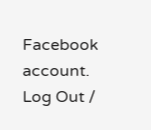Facebook account. Log Out /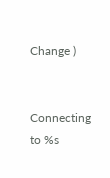Change )


Connecting to %s